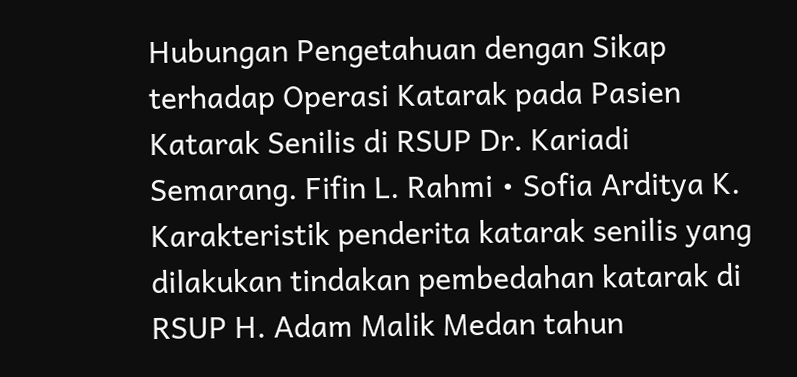Hubungan Pengetahuan dengan Sikap terhadap Operasi Katarak pada Pasien Katarak Senilis di RSUP Dr. Kariadi Semarang. Fifin L. Rahmi • Sofia Arditya K. Karakteristik penderita katarak senilis yang dilakukan tindakan pembedahan katarak di RSUP H. Adam Malik Medan tahun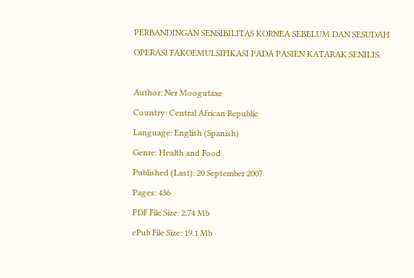PERBANDINGAN SENSIBILITAS KORNEA SEBELUM DAN SESUDAH OPERASI FAKOEMULSIFIKASI PADA PASIEN KATARAK SENILIS.

Author: Ner Moogutaxe
Country: Central African Republic
Language: English (Spanish)
Genre: Health and Food
Published (Last): 20 September 2007
Pages: 436
PDF File Size: 2.74 Mb
ePub File Size: 19.1 Mb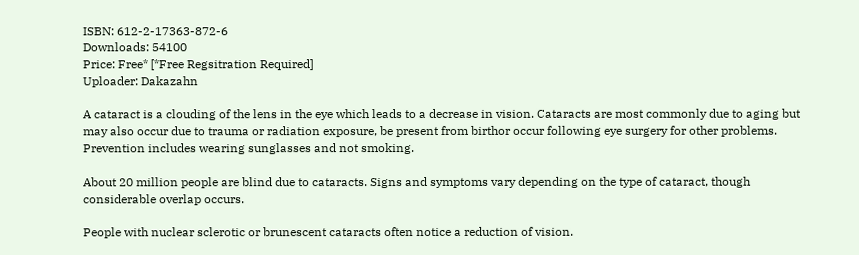ISBN: 612-2-17363-872-6
Downloads: 54100
Price: Free* [*Free Regsitration Required]
Uploader: Dakazahn

A cataract is a clouding of the lens in the eye which leads to a decrease in vision. Cataracts are most commonly due to aging but may also occur due to trauma or radiation exposure, be present from birthor occur following eye surgery for other problems. Prevention includes wearing sunglasses and not smoking.

About 20 million people are blind due to cataracts. Signs and symptoms vary depending on the type of cataract, though considerable overlap occurs.

People with nuclear sclerotic or brunescent cataracts often notice a reduction of vision.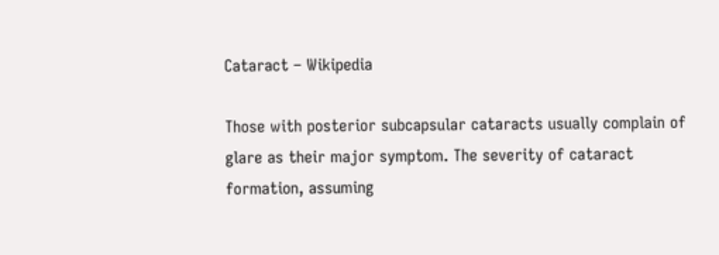Cataract – Wikipedia

Those with posterior subcapsular cataracts usually complain of glare as their major symptom. The severity of cataract formation, assuming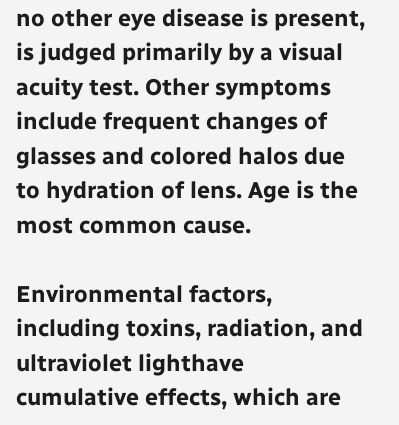no other eye disease is present, is judged primarily by a visual acuity test. Other symptoms include frequent changes of glasses and colored halos due to hydration of lens. Age is the most common cause.

Environmental factors, including toxins, radiation, and ultraviolet lighthave cumulative effects, which are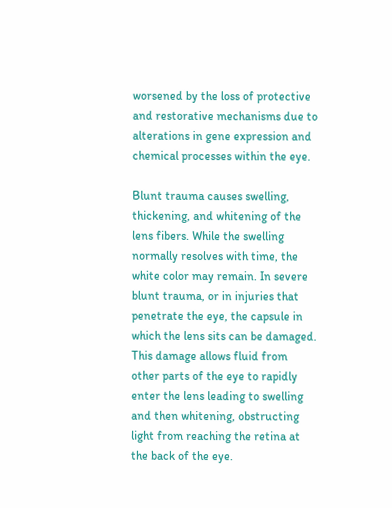worsened by the loss of protective and restorative mechanisms due to alterations in gene expression and chemical processes within the eye.

Blunt trauma causes swelling, thickening, and whitening of the lens fibers. While the swelling normally resolves with time, the white color may remain. In severe blunt trauma, or in injuries that penetrate the eye, the capsule in which the lens sits can be damaged. This damage allows fluid from other parts of the eye to rapidly enter the lens leading to swelling and then whitening, obstructing light from reaching the retina at the back of the eye.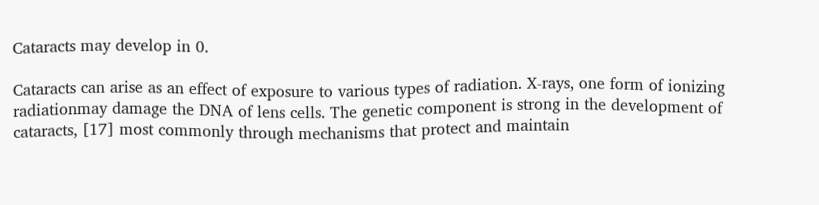Cataracts may develop in 0.

Cataracts can arise as an effect of exposure to various types of radiation. X-rays, one form of ionizing radiationmay damage the DNA of lens cells. The genetic component is strong in the development of cataracts, [17] most commonly through mechanisms that protect and maintain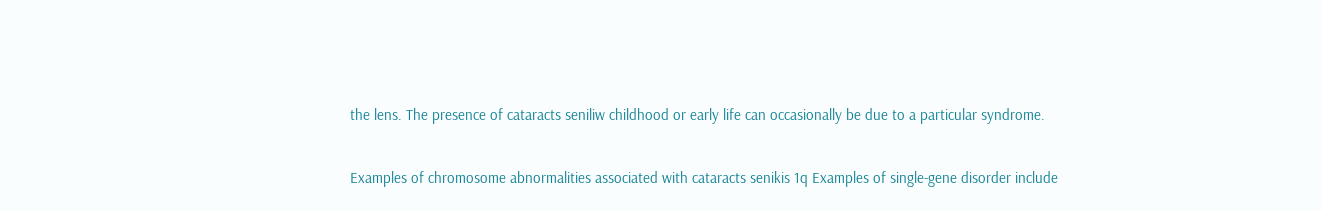the lens. The presence of cataracts seniliw childhood or early life can occasionally be due to a particular syndrome.

Examples of chromosome abnormalities associated with cataracts senikis 1q Examples of single-gene disorder include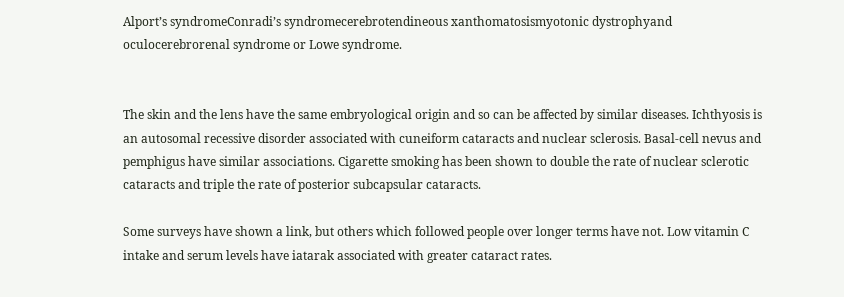Alport’s syndromeConradi’s syndromecerebrotendineous xanthomatosismyotonic dystrophyand oculocerebrorenal syndrome or Lowe syndrome.


The skin and the lens have the same embryological origin and so can be affected by similar diseases. Ichthyosis is an autosomal recessive disorder associated with cuneiform cataracts and nuclear sclerosis. Basal-cell nevus and pemphigus have similar associations. Cigarette smoking has been shown to double the rate of nuclear sclerotic cataracts and triple the rate of posterior subcapsular cataracts.

Some surveys have shown a link, but others which followed people over longer terms have not. Low vitamin C intake and serum levels have iatarak associated with greater cataract rates.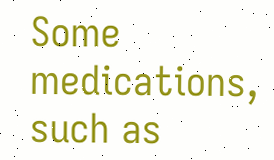Some medications, such as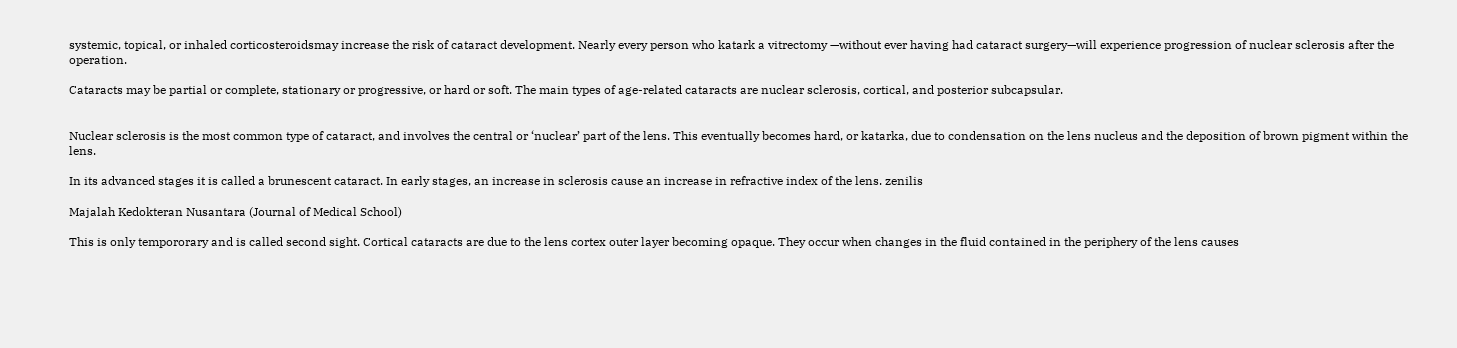systemic, topical, or inhaled corticosteroidsmay increase the risk of cataract development. Nearly every person who katark a vitrectomy —without ever having had cataract surgery—will experience progression of nuclear sclerosis after the operation.

Cataracts may be partial or complete, stationary or progressive, or hard or soft. The main types of age-related cataracts are nuclear sclerosis, cortical, and posterior subcapsular.


Nuclear sclerosis is the most common type of cataract, and involves the central or ‘nuclear’ part of the lens. This eventually becomes hard, or katarka, due to condensation on the lens nucleus and the deposition of brown pigment within the lens.

In its advanced stages it is called a brunescent cataract. In early stages, an increase in sclerosis cause an increase in refractive index of the lens. zenilis

Majalah Kedokteran Nusantara (Journal of Medical School)

This is only tempororary and is called second sight. Cortical cataracts are due to the lens cortex outer layer becoming opaque. They occur when changes in the fluid contained in the periphery of the lens causes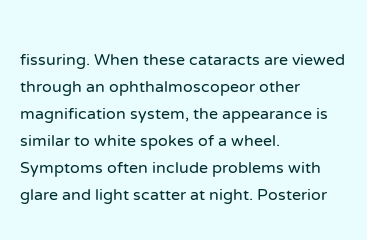fissuring. When these cataracts are viewed through an ophthalmoscopeor other magnification system, the appearance is similar to white spokes of a wheel. Symptoms often include problems with glare and light scatter at night. Posterior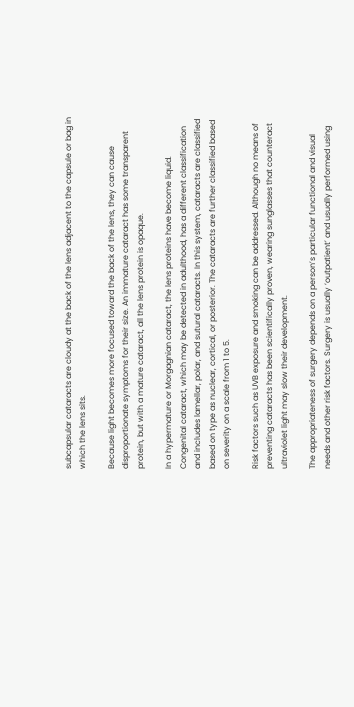subcapsular cataracts are cloudy at the back of the lens adjacent to the capsule or bag in which the lens sits.

Because light becomes more focused toward the back of the lens, they can cause disproportionate symptoms for their size. An immature cataract has some transparent protein, but with a mature cataract, all the lens protein is opaque.

In a hypermature or Morgagnian cataract, the lens proteins have become liquid. Congenital cataract, which may be detected in adulthood, has a different classification and includes lamellar, polar, and sutural cataracts. In this system, cataracts are classified based on type as nuclear, cortical, or posterior. The cataracts are further classified based on severity on a scale from 1 to 5.

Risk factors such as UVB exposure and smoking can be addressed. Although no means of preventing cataracts has been scientifically proven, wearing sunglasses that counteract ultraviolet light may slow their development.

The appropriateness of surgery depends on a person’s particular functional and visual needs and other risk factors. Surgery is usually ‘outpatient’ and usually performed using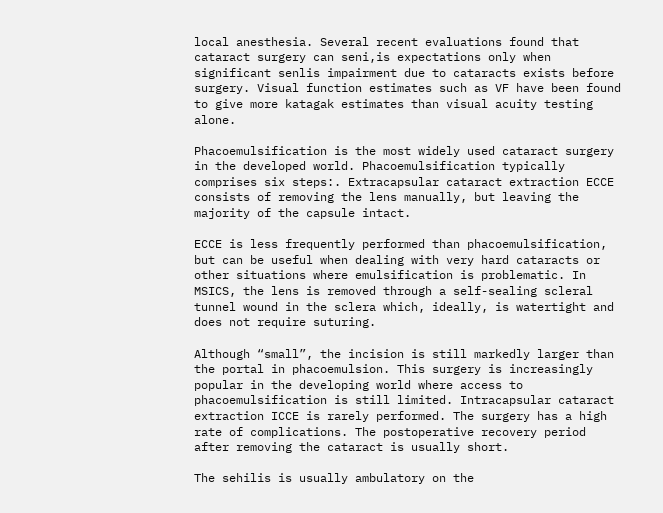local anesthesia. Several recent evaluations found that cataract surgery can seni,is expectations only when significant senlis impairment due to cataracts exists before surgery. Visual function estimates such as VF have been found to give more katagak estimates than visual acuity testing alone.

Phacoemulsification is the most widely used cataract surgery in the developed world. Phacoemulsification typically comprises six steps:. Extracapsular cataract extraction ECCE consists of removing the lens manually, but leaving the majority of the capsule intact.

ECCE is less frequently performed than phacoemulsification, but can be useful when dealing with very hard cataracts or other situations where emulsification is problematic. In MSICS, the lens is removed through a self-sealing scleral tunnel wound in the sclera which, ideally, is watertight and does not require suturing.

Although “small”, the incision is still markedly larger than the portal in phacoemulsion. This surgery is increasingly popular in the developing world where access to phacoemulsification is still limited. Intracapsular cataract extraction ICCE is rarely performed. The surgery has a high rate of complications. The postoperative recovery period after removing the cataract is usually short.

The sehilis is usually ambulatory on the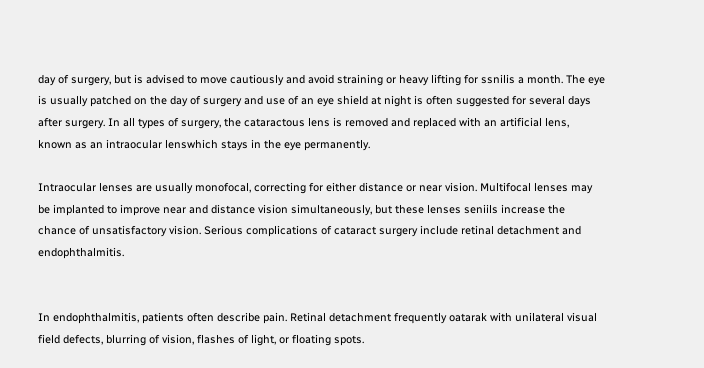day of surgery, but is advised to move cautiously and avoid straining or heavy lifting for ssnilis a month. The eye is usually patched on the day of surgery and use of an eye shield at night is often suggested for several days after surgery. In all types of surgery, the cataractous lens is removed and replaced with an artificial lens, known as an intraocular lenswhich stays in the eye permanently.

Intraocular lenses are usually monofocal, correcting for either distance or near vision. Multifocal lenses may be implanted to improve near and distance vision simultaneously, but these lenses seniils increase the chance of unsatisfactory vision. Serious complications of cataract surgery include retinal detachment and endophthalmitis.


In endophthalmitis, patients often describe pain. Retinal detachment frequently oatarak with unilateral visual field defects, blurring of vision, flashes of light, or floating spots.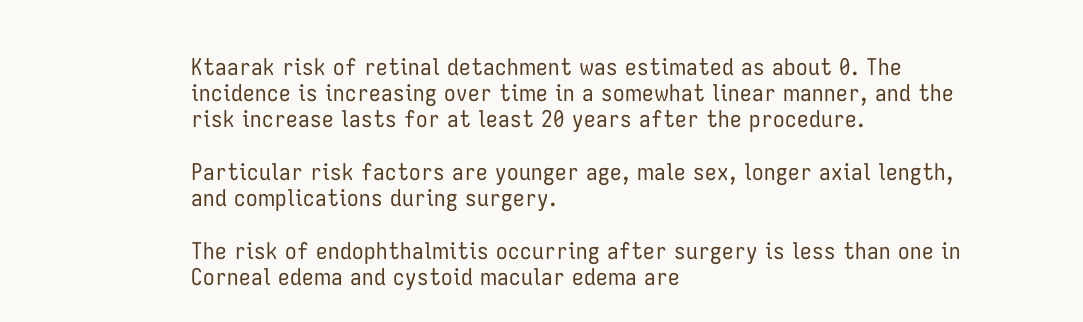Ktaarak risk of retinal detachment was estimated as about 0. The incidence is increasing over time in a somewhat linear manner, and the risk increase lasts for at least 20 years after the procedure.

Particular risk factors are younger age, male sex, longer axial length, and complications during surgery.

The risk of endophthalmitis occurring after surgery is less than one in Corneal edema and cystoid macular edema are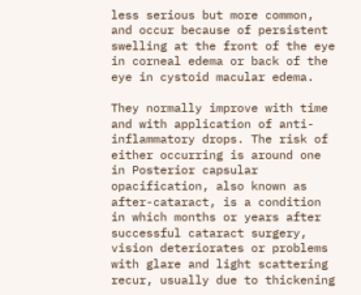less serious but more common, and occur because of persistent swelling at the front of the eye in corneal edema or back of the eye in cystoid macular edema.

They normally improve with time and with application of anti-inflammatory drops. The risk of either occurring is around one in Posterior capsular opacification, also known as after-cataract, is a condition in which months or years after successful cataract surgery, vision deteriorates or problems with glare and light scattering recur, usually due to thickening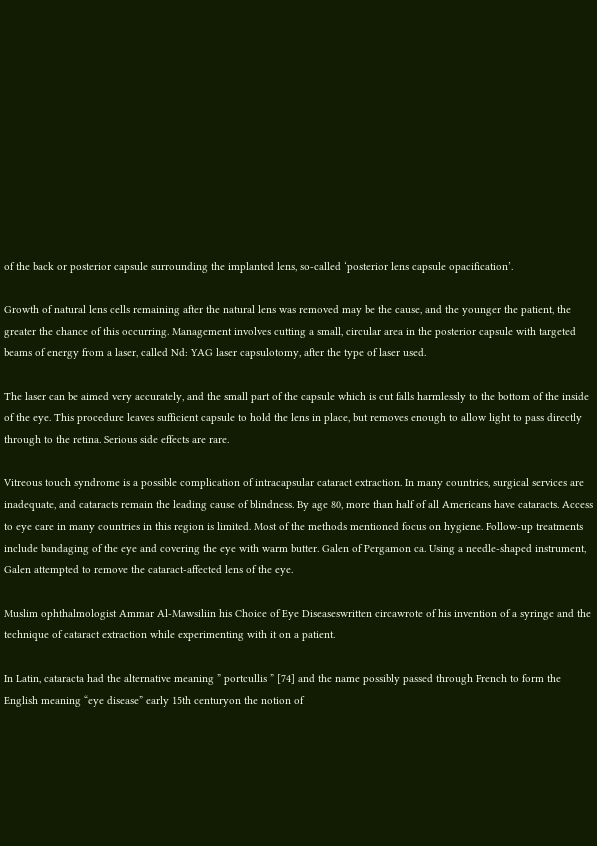of the back or posterior capsule surrounding the implanted lens, so-called ‘posterior lens capsule opacification’.

Growth of natural lens cells remaining after the natural lens was removed may be the cause, and the younger the patient, the greater the chance of this occurring. Management involves cutting a small, circular area in the posterior capsule with targeted beams of energy from a laser, called Nd: YAG laser capsulotomy, after the type of laser used.

The laser can be aimed very accurately, and the small part of the capsule which is cut falls harmlessly to the bottom of the inside of the eye. This procedure leaves sufficient capsule to hold the lens in place, but removes enough to allow light to pass directly through to the retina. Serious side effects are rare.

Vitreous touch syndrome is a possible complication of intracapsular cataract extraction. In many countries, surgical services are inadequate, and cataracts remain the leading cause of blindness. By age 80, more than half of all Americans have cataracts. Access to eye care in many countries in this region is limited. Most of the methods mentioned focus on hygiene. Follow-up treatments include bandaging of the eye and covering the eye with warm butter. Galen of Pergamon ca. Using a needle-shaped instrument, Galen attempted to remove the cataract-affected lens of the eye.

Muslim ophthalmologist Ammar Al-Mawsiliin his Choice of Eye Diseaseswritten circawrote of his invention of a syringe and the technique of cataract extraction while experimenting with it on a patient.

In Latin, cataracta had the alternative meaning ” portcullis ” [74] and the name possibly passed through French to form the English meaning “eye disease” early 15th centuryon the notion of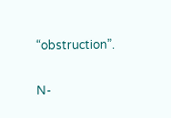“obstruction”.

N-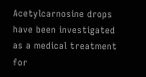Acetylcarnosine drops have been investigated as a medical treatment for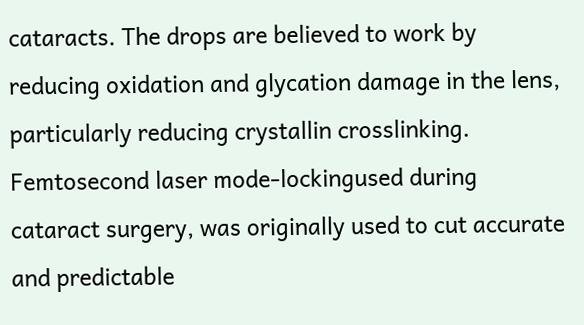cataracts. The drops are believed to work by reducing oxidation and glycation damage in the lens, particularly reducing crystallin crosslinking. Femtosecond laser mode-lockingused during cataract surgery, was originally used to cut accurate and predictable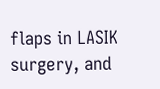flaps in LASIK surgery, and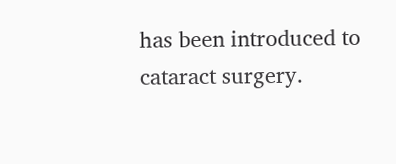has been introduced to cataract surgery.